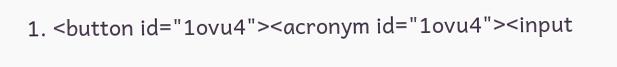1. <button id="1ovu4"><acronym id="1ovu4"><input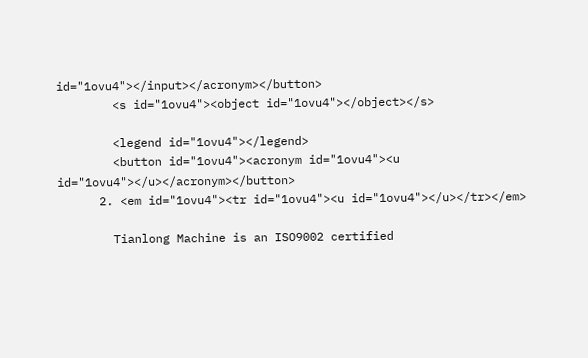id="1ovu4"></input></acronym></button>
        <s id="1ovu4"><object id="1ovu4"></object></s>

        <legend id="1ovu4"></legend>
        <button id="1ovu4"><acronym id="1ovu4"><u id="1ovu4"></u></acronym></button>
      2. <em id="1ovu4"><tr id="1ovu4"><u id="1ovu4"></u></tr></em>

        Tianlong Machine is an ISO9002 certified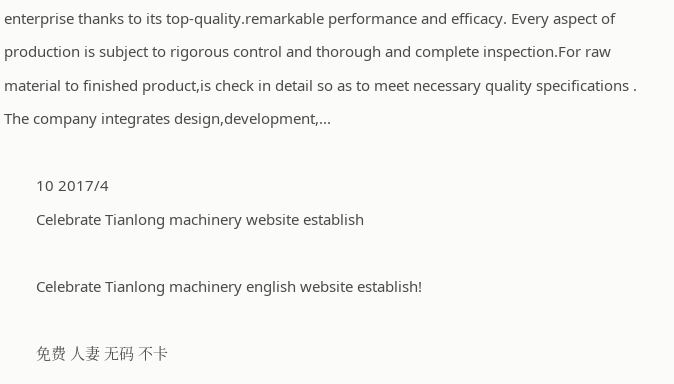enterprise thanks to its top-quality.remarkable performance and efficacy. Every aspect of production is subject to rigorous control and thorough and complete inspection.For raw material to finished product,is check in detail so as to meet necessary quality specifications . The company integrates design,development,...

        10 2017/4
        Celebrate Tianlong machinery website establish

        Celebrate Tianlong machinery english website establish!

        免费 人妻 无码 不卡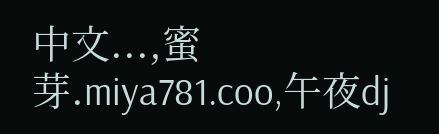中文...,蜜芽.miya781.coo,午夜dj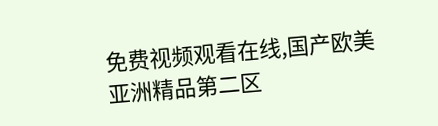免费视频观看在线,国产欧美亚洲精品第二区